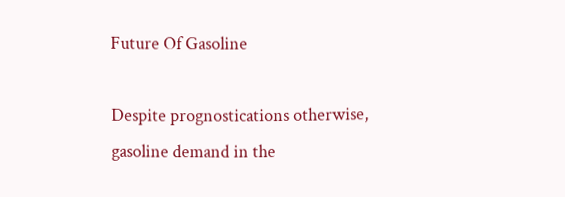Future Of Gasoline

Despite prognostications otherwise, gasoline demand in the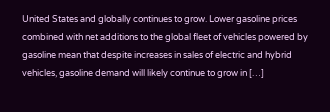United States and globally continues to grow. Lower gasoline prices combined with net additions to the global fleet of vehicles powered by gasoline mean that despite increases in sales of electric and hybrid vehicles, gasoline demand will likely continue to grow in […]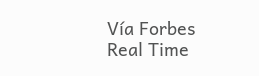Vía Forbes Real Time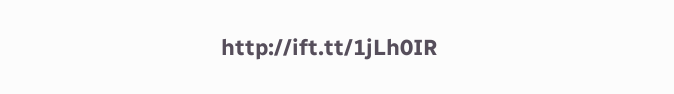http://ift.tt/1jLh0IR